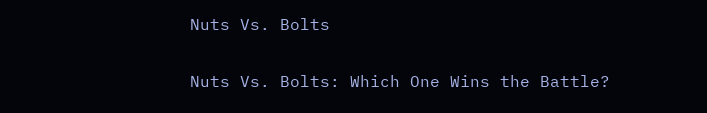Nuts Vs. Bolts

Nuts Vs. Bolts: Which One Wins the Battle?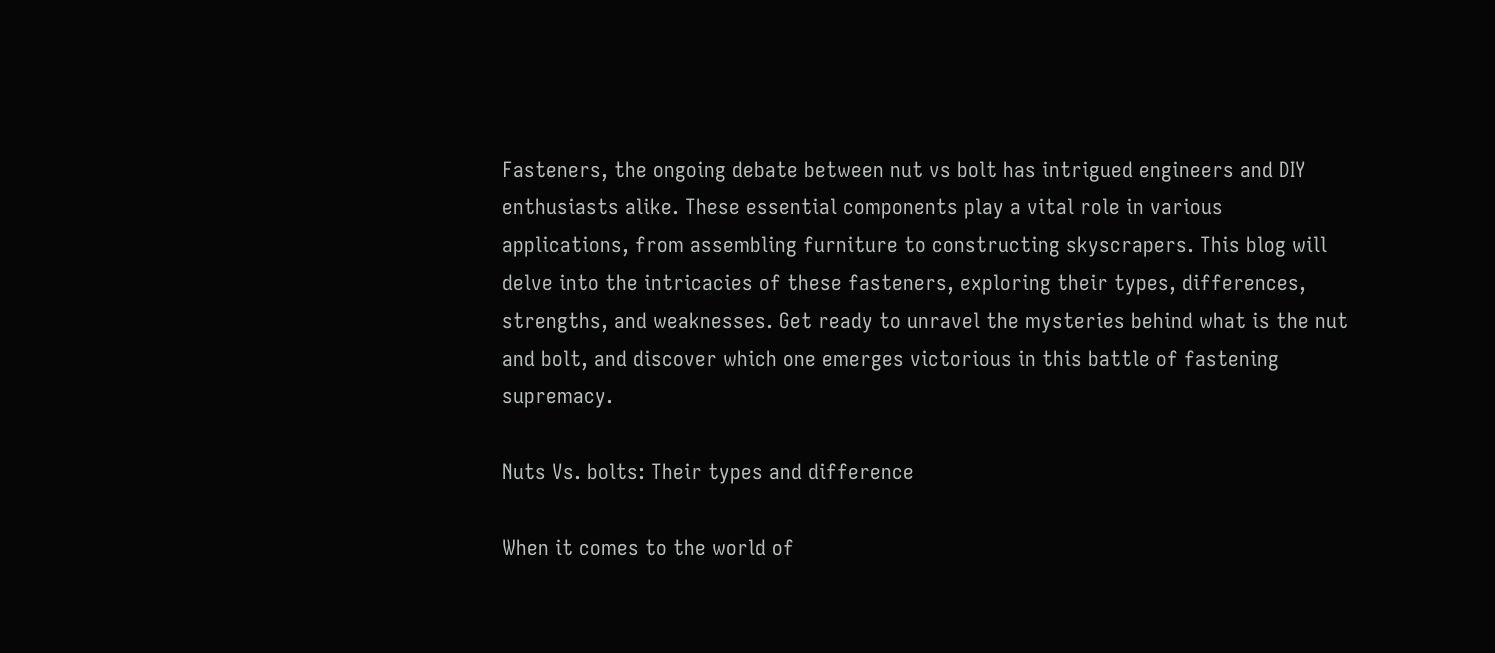Fasteners, the ongoing debate between nut vs bolt has intrigued engineers and DIY enthusiasts alike. These essential components play a vital role in various applications, from assembling furniture to constructing skyscrapers. This blog will delve into the intricacies of these fasteners, exploring their types, differences, strengths, and weaknesses. Get ready to unravel the mysteries behind what is the nut and bolt, and discover which one emerges victorious in this battle of fastening supremacy.

Nuts Vs. bolts: Their types and difference

When it comes to the world of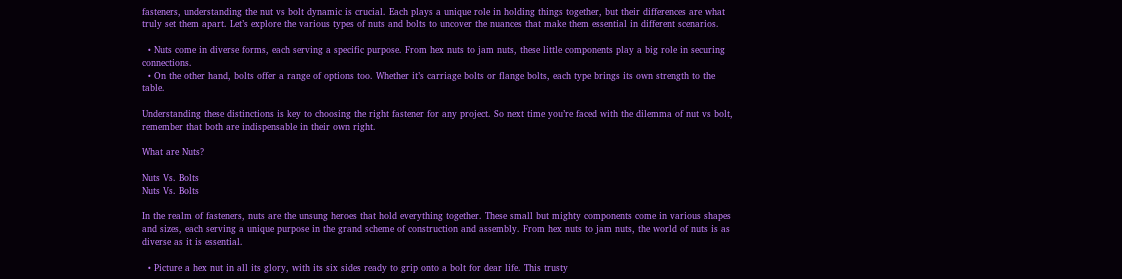fasteners, understanding the nut vs bolt dynamic is crucial. Each plays a unique role in holding things together, but their differences are what truly set them apart. Let’s explore the various types of nuts and bolts to uncover the nuances that make them essential in different scenarios.

  • Nuts come in diverse forms, each serving a specific purpose. From hex nuts to jam nuts, these little components play a big role in securing connections.
  • On the other hand, bolts offer a range of options too. Whether it’s carriage bolts or flange bolts, each type brings its own strength to the table.

Understanding these distinctions is key to choosing the right fastener for any project. So next time you’re faced with the dilemma of nut vs bolt, remember that both are indispensable in their own right.

What are Nuts?

Nuts Vs. Bolts
Nuts Vs. Bolts

In the realm of fasteners, nuts are the unsung heroes that hold everything together. These small but mighty components come in various shapes and sizes, each serving a unique purpose in the grand scheme of construction and assembly. From hex nuts to jam nuts, the world of nuts is as diverse as it is essential.

  • Picture a hex nut in all its glory, with its six sides ready to grip onto a bolt for dear life. This trusty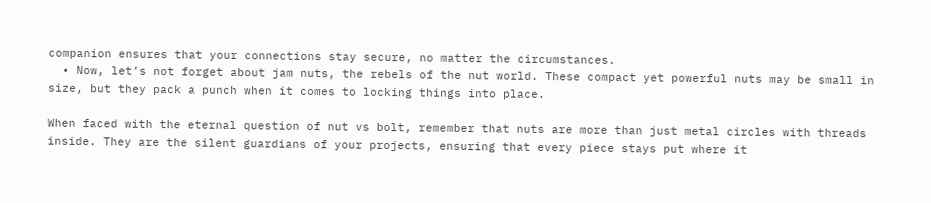companion ensures that your connections stay secure, no matter the circumstances.
  • Now, let’s not forget about jam nuts, the rebels of the nut world. These compact yet powerful nuts may be small in size, but they pack a punch when it comes to locking things into place.

When faced with the eternal question of nut vs bolt, remember that nuts are more than just metal circles with threads inside. They are the silent guardians of your projects, ensuring that every piece stays put where it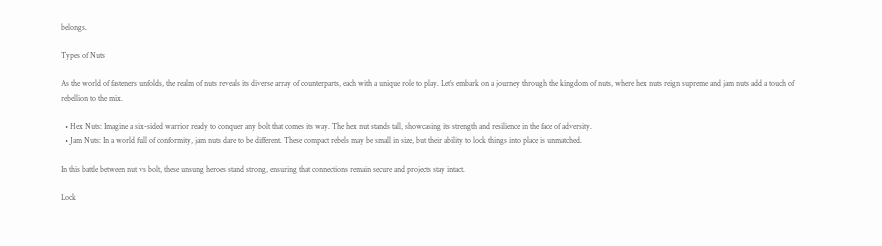belongs.

Types of Nuts

As the world of fasteners unfolds, the realm of nuts reveals its diverse array of counterparts, each with a unique role to play. Let’s embark on a journey through the kingdom of nuts, where hex nuts reign supreme and jam nuts add a touch of rebellion to the mix.

  • Hex Nuts: Imagine a six-sided warrior ready to conquer any bolt that comes its way. The hex nut stands tall, showcasing its strength and resilience in the face of adversity.
  • Jam Nuts: In a world full of conformity, jam nuts dare to be different. These compact rebels may be small in size, but their ability to lock things into place is unmatched.

In this battle between nut vs bolt, these unsung heroes stand strong, ensuring that connections remain secure and projects stay intact.

Lock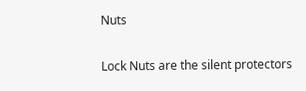Nuts

Lock Nuts are the silent protectors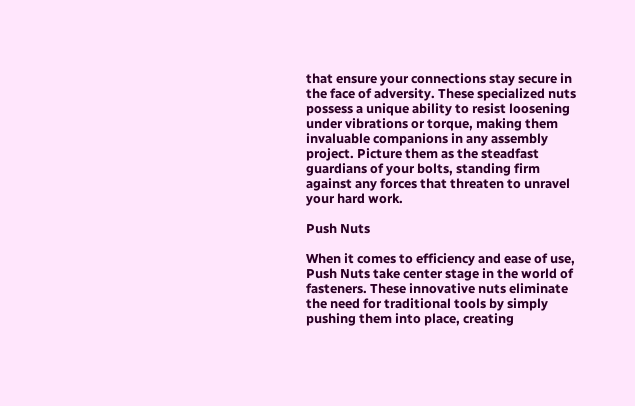that ensure your connections stay secure in the face of adversity. These specialized nuts possess a unique ability to resist loosening under vibrations or torque, making them invaluable companions in any assembly project. Picture them as the steadfast guardians of your bolts, standing firm against any forces that threaten to unravel your hard work.

Push Nuts

When it comes to efficiency and ease of use, Push Nuts take center stage in the world of fasteners. These innovative nuts eliminate the need for traditional tools by simply pushing them into place, creating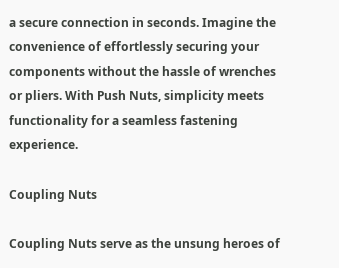a secure connection in seconds. Imagine the convenience of effortlessly securing your components without the hassle of wrenches or pliers. With Push Nuts, simplicity meets functionality for a seamless fastening experience.

Coupling Nuts

Coupling Nuts serve as the unsung heroes of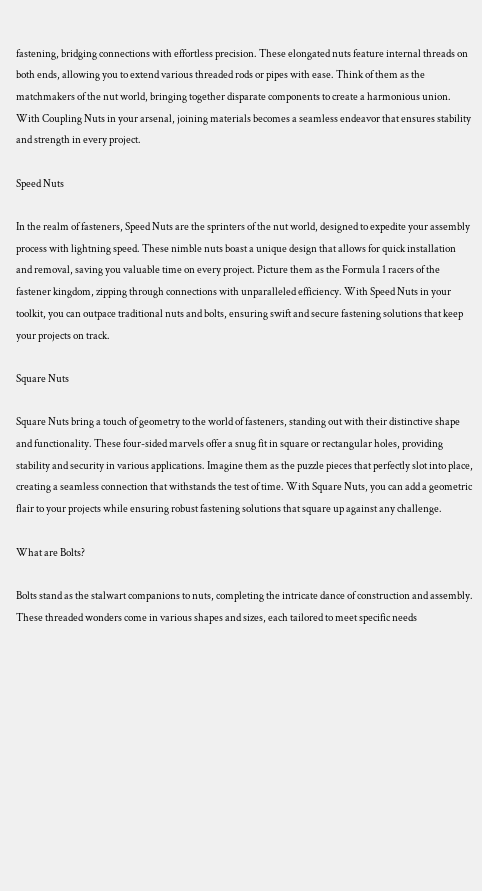fastening, bridging connections with effortless precision. These elongated nuts feature internal threads on both ends, allowing you to extend various threaded rods or pipes with ease. Think of them as the matchmakers of the nut world, bringing together disparate components to create a harmonious union. With Coupling Nuts in your arsenal, joining materials becomes a seamless endeavor that ensures stability and strength in every project.

Speed Nuts

In the realm of fasteners, Speed Nuts are the sprinters of the nut world, designed to expedite your assembly process with lightning speed. These nimble nuts boast a unique design that allows for quick installation and removal, saving you valuable time on every project. Picture them as the Formula 1 racers of the fastener kingdom, zipping through connections with unparalleled efficiency. With Speed Nuts in your toolkit, you can outpace traditional nuts and bolts, ensuring swift and secure fastening solutions that keep your projects on track.

Square Nuts

Square Nuts bring a touch of geometry to the world of fasteners, standing out with their distinctive shape and functionality. These four-sided marvels offer a snug fit in square or rectangular holes, providing stability and security in various applications. Imagine them as the puzzle pieces that perfectly slot into place, creating a seamless connection that withstands the test of time. With Square Nuts, you can add a geometric flair to your projects while ensuring robust fastening solutions that square up against any challenge.

What are Bolts?

Bolts stand as the stalwart companions to nuts, completing the intricate dance of construction and assembly. These threaded wonders come in various shapes and sizes, each tailored to meet specific needs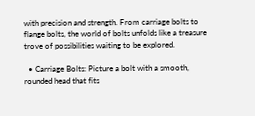with precision and strength. From carriage bolts to flange bolts, the world of bolts unfolds like a treasure trove of possibilities waiting to be explored.

  • Carriage Bolts: Picture a bolt with a smooth, rounded head that fits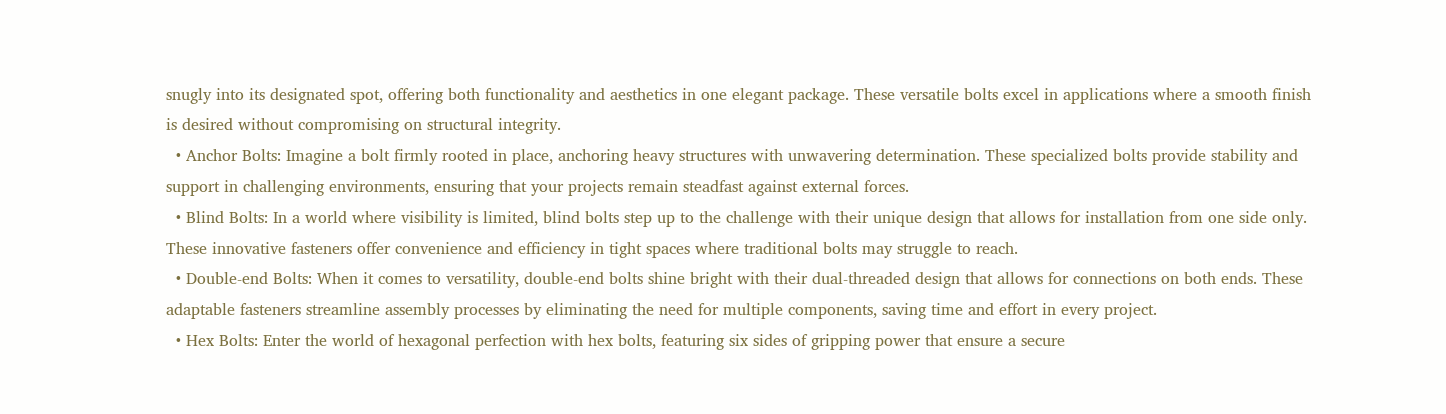snugly into its designated spot, offering both functionality and aesthetics in one elegant package. These versatile bolts excel in applications where a smooth finish is desired without compromising on structural integrity.
  • Anchor Bolts: Imagine a bolt firmly rooted in place, anchoring heavy structures with unwavering determination. These specialized bolts provide stability and support in challenging environments, ensuring that your projects remain steadfast against external forces.
  • Blind Bolts: In a world where visibility is limited, blind bolts step up to the challenge with their unique design that allows for installation from one side only. These innovative fasteners offer convenience and efficiency in tight spaces where traditional bolts may struggle to reach.
  • Double-end Bolts: When it comes to versatility, double-end bolts shine bright with their dual-threaded design that allows for connections on both ends. These adaptable fasteners streamline assembly processes by eliminating the need for multiple components, saving time and effort in every project.
  • Hex Bolts: Enter the world of hexagonal perfection with hex bolts, featuring six sides of gripping power that ensure a secure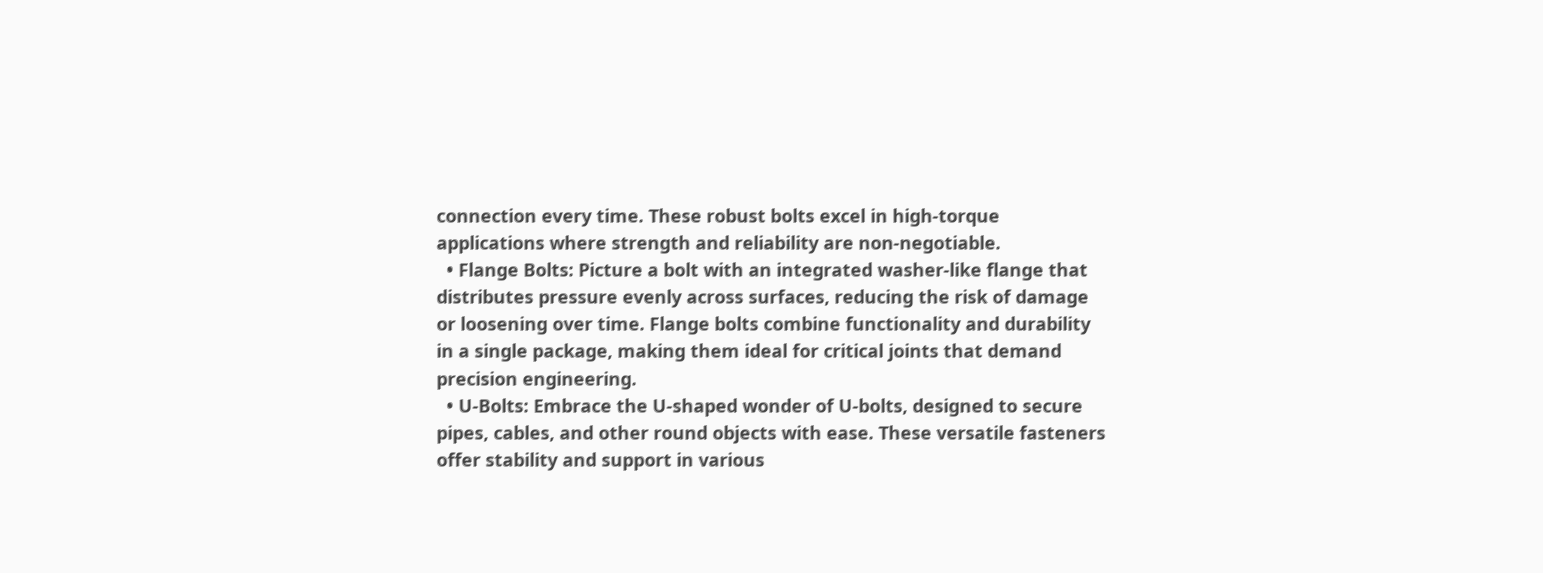connection every time. These robust bolts excel in high-torque applications where strength and reliability are non-negotiable.
  • Flange Bolts: Picture a bolt with an integrated washer-like flange that distributes pressure evenly across surfaces, reducing the risk of damage or loosening over time. Flange bolts combine functionality and durability in a single package, making them ideal for critical joints that demand precision engineering.
  • U-Bolts: Embrace the U-shaped wonder of U-bolts, designed to secure pipes, cables, and other round objects with ease. These versatile fasteners offer stability and support in various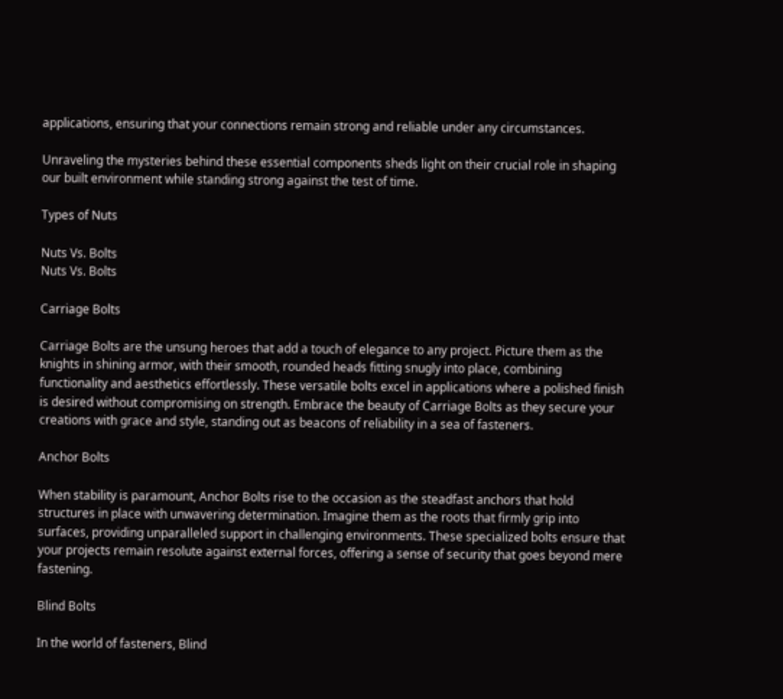applications, ensuring that your connections remain strong and reliable under any circumstances.

Unraveling the mysteries behind these essential components sheds light on their crucial role in shaping our built environment while standing strong against the test of time.

Types of Nuts

Nuts Vs. Bolts
Nuts Vs. Bolts

Carriage Bolts

Carriage Bolts are the unsung heroes that add a touch of elegance to any project. Picture them as the knights in shining armor, with their smooth, rounded heads fitting snugly into place, combining functionality and aesthetics effortlessly. These versatile bolts excel in applications where a polished finish is desired without compromising on strength. Embrace the beauty of Carriage Bolts as they secure your creations with grace and style, standing out as beacons of reliability in a sea of fasteners.

Anchor Bolts

When stability is paramount, Anchor Bolts rise to the occasion as the steadfast anchors that hold structures in place with unwavering determination. Imagine them as the roots that firmly grip into surfaces, providing unparalleled support in challenging environments. These specialized bolts ensure that your projects remain resolute against external forces, offering a sense of security that goes beyond mere fastening.

Blind Bolts

In the world of fasteners, Blind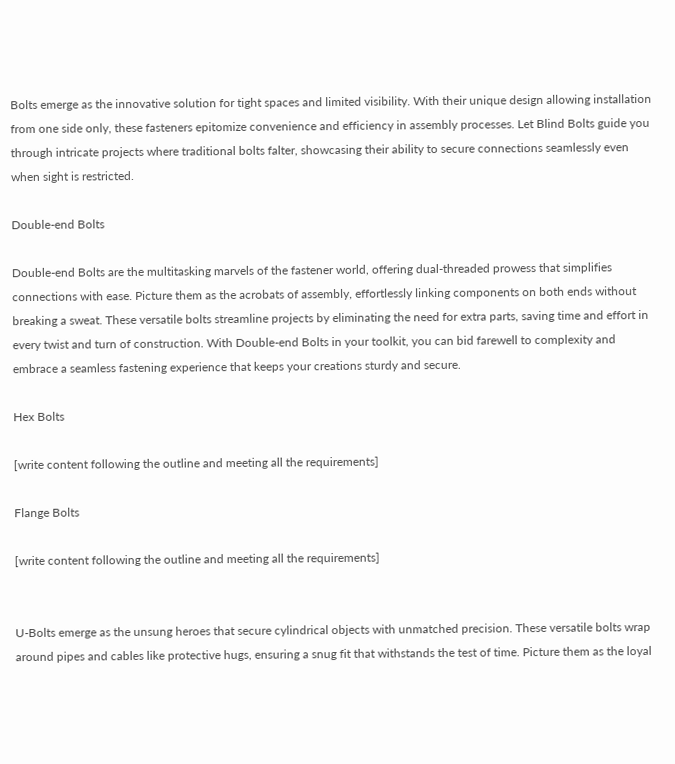Bolts emerge as the innovative solution for tight spaces and limited visibility. With their unique design allowing installation from one side only, these fasteners epitomize convenience and efficiency in assembly processes. Let Blind Bolts guide you through intricate projects where traditional bolts falter, showcasing their ability to secure connections seamlessly even when sight is restricted.

Double-end Bolts

Double-end Bolts are the multitasking marvels of the fastener world, offering dual-threaded prowess that simplifies connections with ease. Picture them as the acrobats of assembly, effortlessly linking components on both ends without breaking a sweat. These versatile bolts streamline projects by eliminating the need for extra parts, saving time and effort in every twist and turn of construction. With Double-end Bolts in your toolkit, you can bid farewell to complexity and embrace a seamless fastening experience that keeps your creations sturdy and secure.

Hex Bolts

[write content following the outline and meeting all the requirements]

Flange Bolts

[write content following the outline and meeting all the requirements]


U-Bolts emerge as the unsung heroes that secure cylindrical objects with unmatched precision. These versatile bolts wrap around pipes and cables like protective hugs, ensuring a snug fit that withstands the test of time. Picture them as the loyal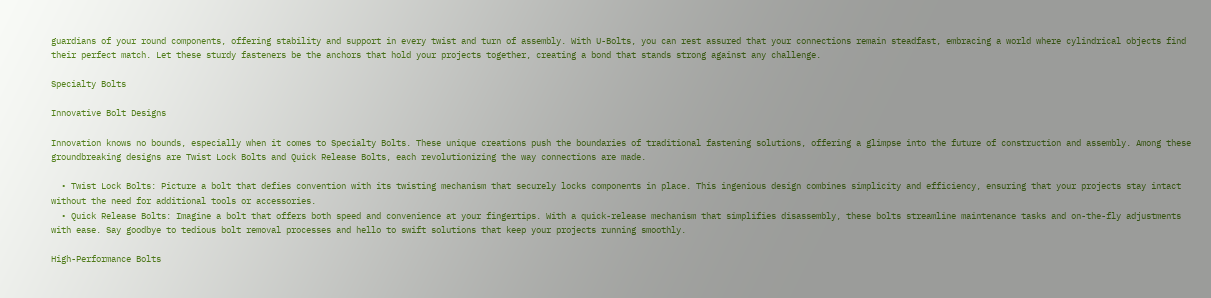guardians of your round components, offering stability and support in every twist and turn of assembly. With U-Bolts, you can rest assured that your connections remain steadfast, embracing a world where cylindrical objects find their perfect match. Let these sturdy fasteners be the anchors that hold your projects together, creating a bond that stands strong against any challenge.

Specialty Bolts

Innovative Bolt Designs

Innovation knows no bounds, especially when it comes to Specialty Bolts. These unique creations push the boundaries of traditional fastening solutions, offering a glimpse into the future of construction and assembly. Among these groundbreaking designs are Twist Lock Bolts and Quick Release Bolts, each revolutionizing the way connections are made.

  • Twist Lock Bolts: Picture a bolt that defies convention with its twisting mechanism that securely locks components in place. This ingenious design combines simplicity and efficiency, ensuring that your projects stay intact without the need for additional tools or accessories.
  • Quick Release Bolts: Imagine a bolt that offers both speed and convenience at your fingertips. With a quick-release mechanism that simplifies disassembly, these bolts streamline maintenance tasks and on-the-fly adjustments with ease. Say goodbye to tedious bolt removal processes and hello to swift solutions that keep your projects running smoothly.

High-Performance Bolts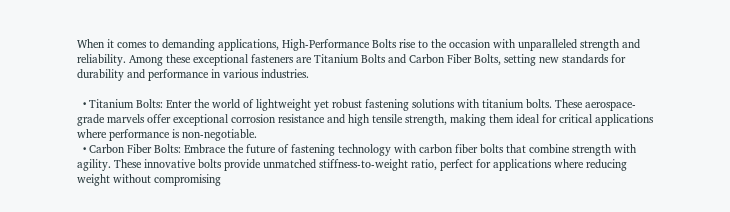When it comes to demanding applications, High-Performance Bolts rise to the occasion with unparalleled strength and reliability. Among these exceptional fasteners are Titanium Bolts and Carbon Fiber Bolts, setting new standards for durability and performance in various industries.

  • Titanium Bolts: Enter the world of lightweight yet robust fastening solutions with titanium bolts. These aerospace-grade marvels offer exceptional corrosion resistance and high tensile strength, making them ideal for critical applications where performance is non-negotiable.
  • Carbon Fiber Bolts: Embrace the future of fastening technology with carbon fiber bolts that combine strength with agility. These innovative bolts provide unmatched stiffness-to-weight ratio, perfect for applications where reducing weight without compromising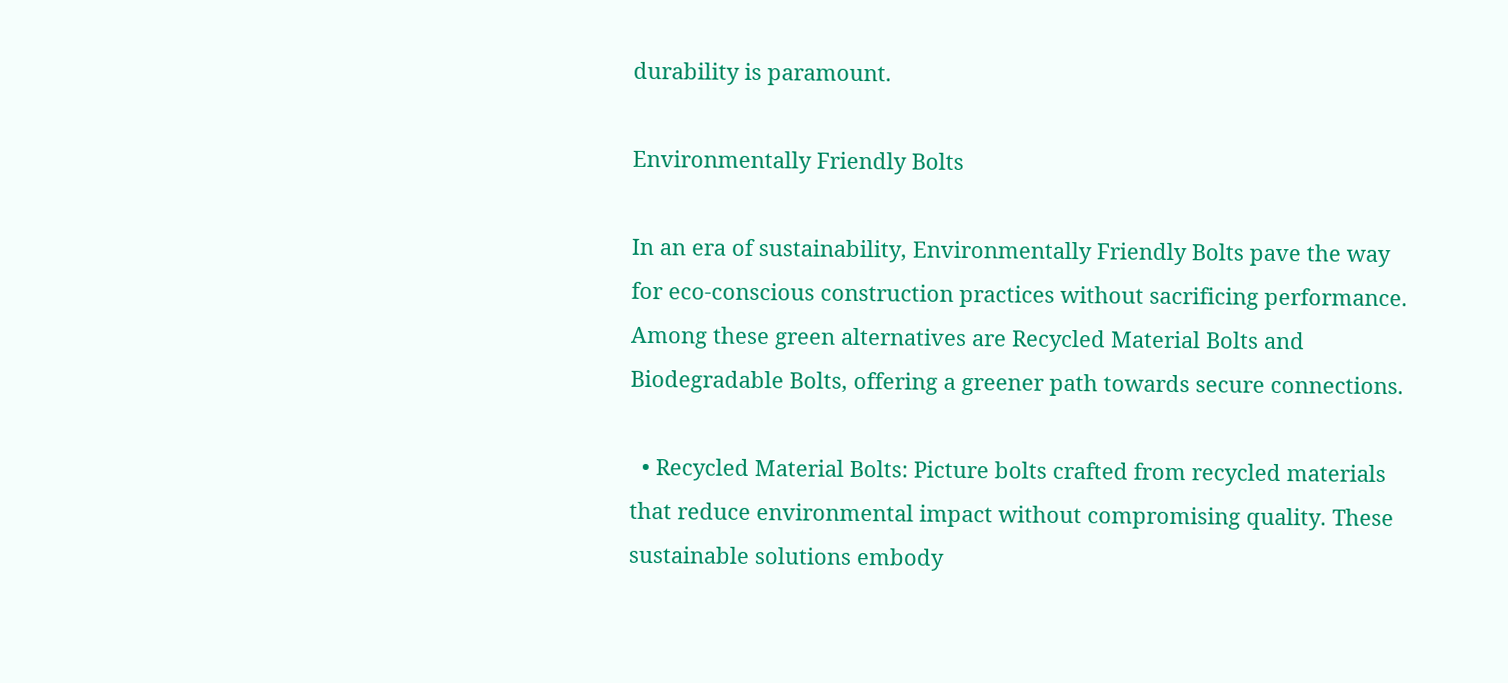durability is paramount.

Environmentally Friendly Bolts

In an era of sustainability, Environmentally Friendly Bolts pave the way for eco-conscious construction practices without sacrificing performance. Among these green alternatives are Recycled Material Bolts and Biodegradable Bolts, offering a greener path towards secure connections.

  • Recycled Material Bolts: Picture bolts crafted from recycled materials that reduce environmental impact without compromising quality. These sustainable solutions embody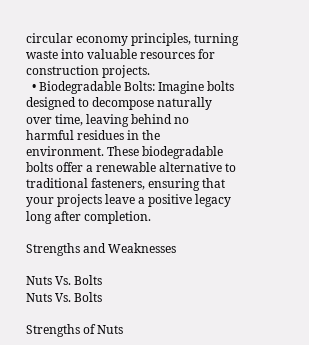circular economy principles, turning waste into valuable resources for construction projects.
  • Biodegradable Bolts: Imagine bolts designed to decompose naturally over time, leaving behind no harmful residues in the environment. These biodegradable bolts offer a renewable alternative to traditional fasteners, ensuring that your projects leave a positive legacy long after completion.

Strengths and Weaknesses

Nuts Vs. Bolts
Nuts Vs. Bolts

Strengths of Nuts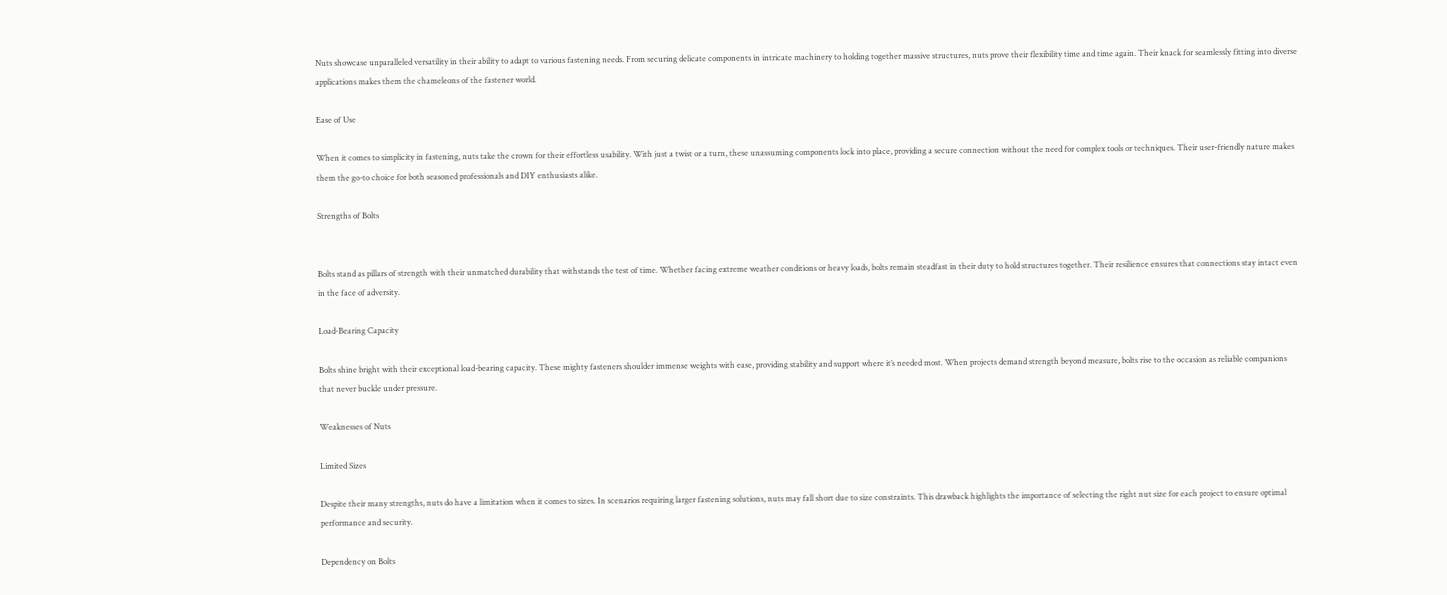Nuts showcase unparalleled versatility in their ability to adapt to various fastening needs. From securing delicate components in intricate machinery to holding together massive structures, nuts prove their flexibility time and time again. Their knack for seamlessly fitting into diverse applications makes them the chameleons of the fastener world.

Ease of Use

When it comes to simplicity in fastening, nuts take the crown for their effortless usability. With just a twist or a turn, these unassuming components lock into place, providing a secure connection without the need for complex tools or techniques. Their user-friendly nature makes them the go-to choice for both seasoned professionals and DIY enthusiasts alike.

Strengths of Bolts


Bolts stand as pillars of strength with their unmatched durability that withstands the test of time. Whether facing extreme weather conditions or heavy loads, bolts remain steadfast in their duty to hold structures together. Their resilience ensures that connections stay intact even in the face of adversity.

Load-Bearing Capacity

Bolts shine bright with their exceptional load-bearing capacity. These mighty fasteners shoulder immense weights with ease, providing stability and support where it’s needed most. When projects demand strength beyond measure, bolts rise to the occasion as reliable companions that never buckle under pressure.

Weaknesses of Nuts

Limited Sizes

Despite their many strengths, nuts do have a limitation when it comes to sizes. In scenarios requiring larger fastening solutions, nuts may fall short due to size constraints. This drawback highlights the importance of selecting the right nut size for each project to ensure optimal performance and security.

Dependency on Bolts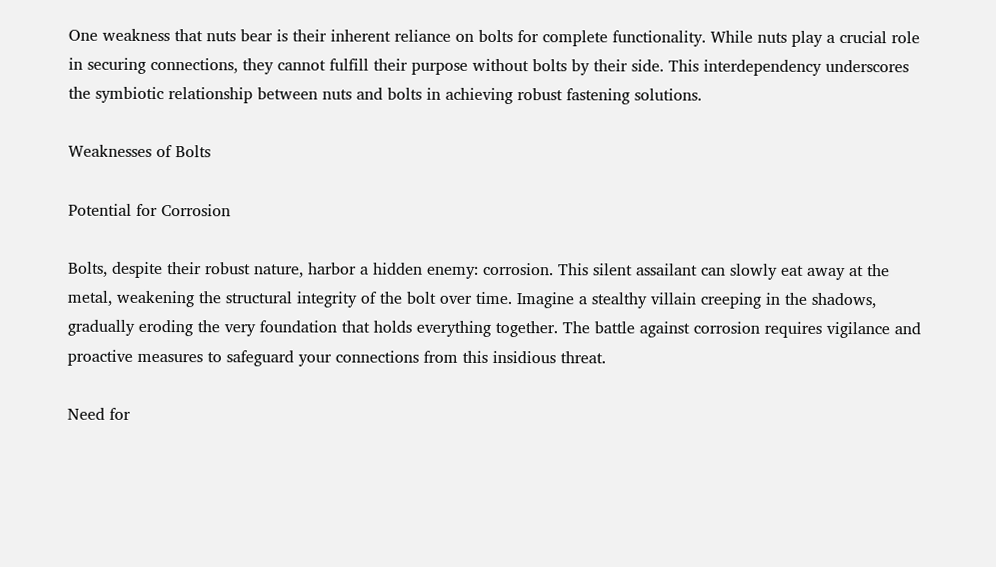One weakness that nuts bear is their inherent reliance on bolts for complete functionality. While nuts play a crucial role in securing connections, they cannot fulfill their purpose without bolts by their side. This interdependency underscores the symbiotic relationship between nuts and bolts in achieving robust fastening solutions.

Weaknesses of Bolts

Potential for Corrosion

Bolts, despite their robust nature, harbor a hidden enemy: corrosion. This silent assailant can slowly eat away at the metal, weakening the structural integrity of the bolt over time. Imagine a stealthy villain creeping in the shadows, gradually eroding the very foundation that holds everything together. The battle against corrosion requires vigilance and proactive measures to safeguard your connections from this insidious threat.

Need for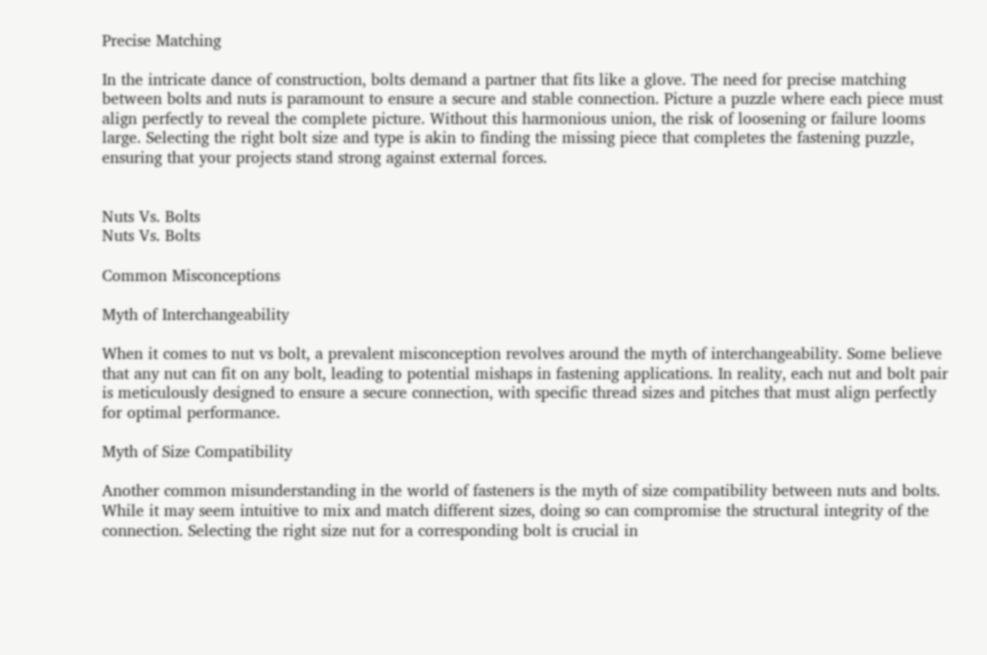Precise Matching

In the intricate dance of construction, bolts demand a partner that fits like a glove. The need for precise matching between bolts and nuts is paramount to ensure a secure and stable connection. Picture a puzzle where each piece must align perfectly to reveal the complete picture. Without this harmonious union, the risk of loosening or failure looms large. Selecting the right bolt size and type is akin to finding the missing piece that completes the fastening puzzle, ensuring that your projects stand strong against external forces.


Nuts Vs. Bolts
Nuts Vs. Bolts

Common Misconceptions

Myth of Interchangeability

When it comes to nut vs bolt, a prevalent misconception revolves around the myth of interchangeability. Some believe that any nut can fit on any bolt, leading to potential mishaps in fastening applications. In reality, each nut and bolt pair is meticulously designed to ensure a secure connection, with specific thread sizes and pitches that must align perfectly for optimal performance.

Myth of Size Compatibility

Another common misunderstanding in the world of fasteners is the myth of size compatibility between nuts and bolts. While it may seem intuitive to mix and match different sizes, doing so can compromise the structural integrity of the connection. Selecting the right size nut for a corresponding bolt is crucial in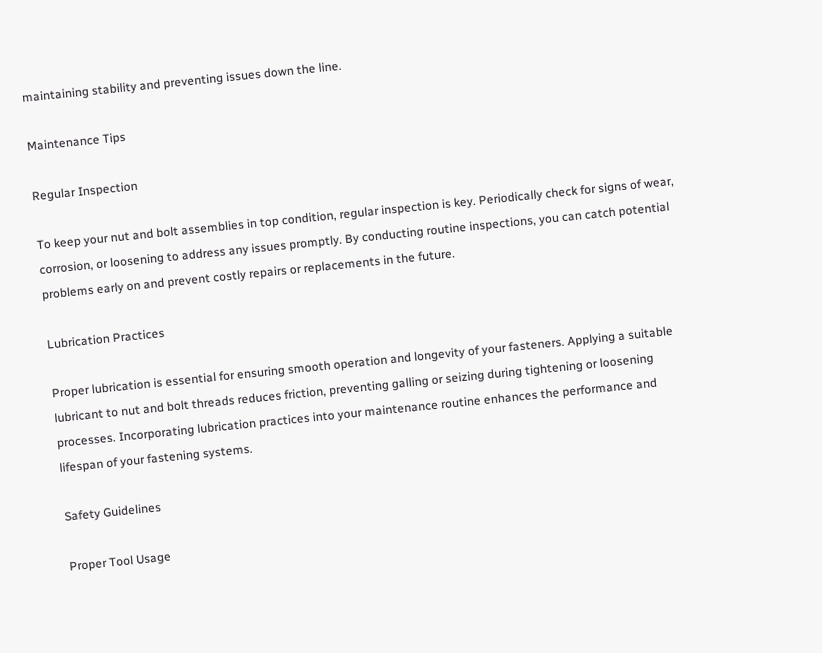maintaining stability and preventing issues down the line.

Maintenance Tips

Regular Inspection

To keep your nut and bolt assemblies in top condition, regular inspection is key. Periodically check for signs of wear, corrosion, or loosening to address any issues promptly. By conducting routine inspections, you can catch potential problems early on and prevent costly repairs or replacements in the future.

Lubrication Practices

Proper lubrication is essential for ensuring smooth operation and longevity of your fasteners. Applying a suitable lubricant to nut and bolt threads reduces friction, preventing galling or seizing during tightening or loosening processes. Incorporating lubrication practices into your maintenance routine enhances the performance and lifespan of your fastening systems.

Safety Guidelines

Proper Tool Usage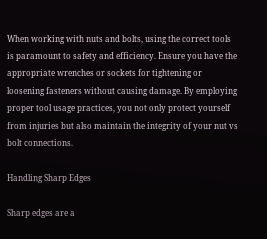When working with nuts and bolts, using the correct tools is paramount to safety and efficiency. Ensure you have the appropriate wrenches or sockets for tightening or loosening fasteners without causing damage. By employing proper tool usage practices, you not only protect yourself from injuries but also maintain the integrity of your nut vs bolt connections.

Handling Sharp Edges

Sharp edges are a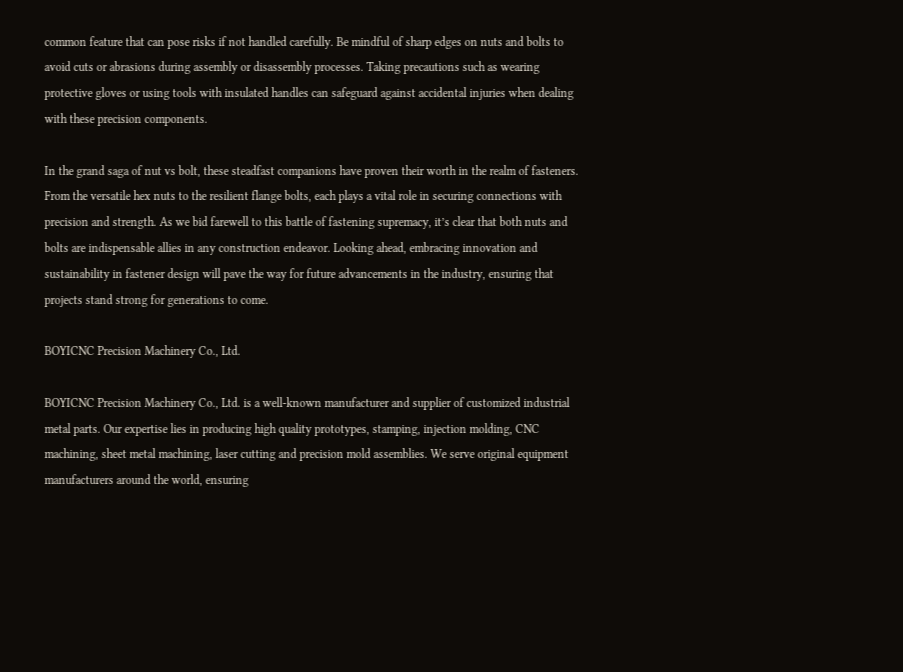common feature that can pose risks if not handled carefully. Be mindful of sharp edges on nuts and bolts to avoid cuts or abrasions during assembly or disassembly processes. Taking precautions such as wearing protective gloves or using tools with insulated handles can safeguard against accidental injuries when dealing with these precision components.

In the grand saga of nut vs bolt, these steadfast companions have proven their worth in the realm of fasteners. From the versatile hex nuts to the resilient flange bolts, each plays a vital role in securing connections with precision and strength. As we bid farewell to this battle of fastening supremacy, it’s clear that both nuts and bolts are indispensable allies in any construction endeavor. Looking ahead, embracing innovation and sustainability in fastener design will pave the way for future advancements in the industry, ensuring that projects stand strong for generations to come.

BOYICNC Precision Machinery Co., Ltd.

BOYICNC Precision Machinery Co., Ltd. is a well-known manufacturer and supplier of customized industrial metal parts. Our expertise lies in producing high quality prototypes, stamping, injection molding, CNC machining, sheet metal machining, laser cutting and precision mold assemblies. We serve original equipment manufacturers around the world, ensuring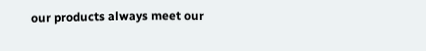our products always meet our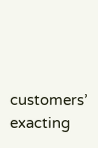customers’ exacting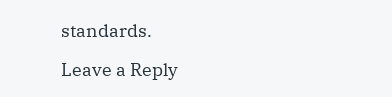standards.

Leave a Reply